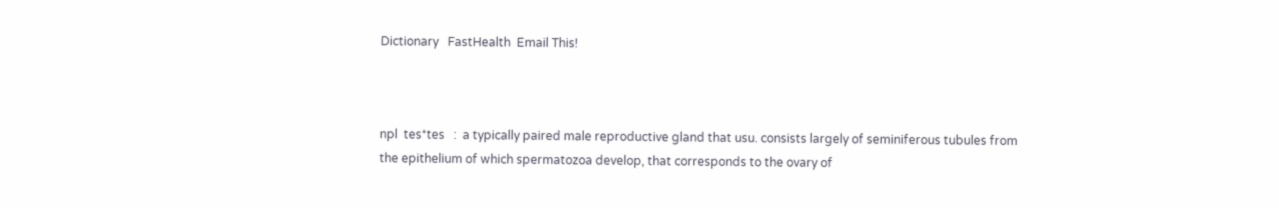Dictionary   FastHealth  Email This!



npl  tes*tes   :  a typically paired male reproductive gland that usu. consists largely of seminiferous tubules from the epithelium of which spermatozoa develop, that corresponds to the ovary of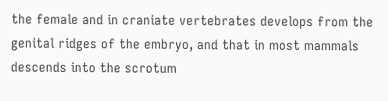the female and in craniate vertebrates develops from the genital ridges of the embryo, and that in most mammals descends into the scrotum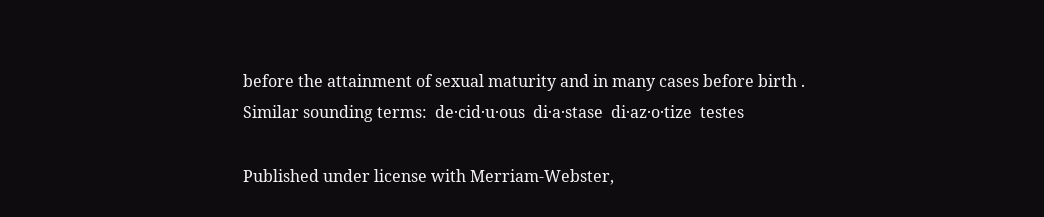before the attainment of sexual maturity and in many cases before birth .
Similar sounding terms:  de·cid·u·ous  di·a·stase  di·az·o·tize  testes

Published under license with Merriam-Webster,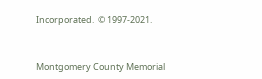Incorporated.  © 1997-2021.



Montgomery County Memorial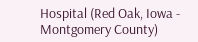Hospital (Red Oak, Iowa - Montgomery County)